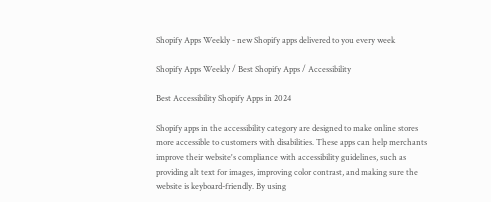Shopify Apps Weekly - new Shopify apps delivered to you every week

Shopify Apps Weekly / Best Shopify Apps / Accessibility

Best Accessibility Shopify Apps in 2024

Shopify apps in the accessibility category are designed to make online stores more accessible to customers with disabilities. These apps can help merchants improve their website's compliance with accessibility guidelines, such as providing alt text for images, improving color contrast, and making sure the website is keyboard-friendly. By using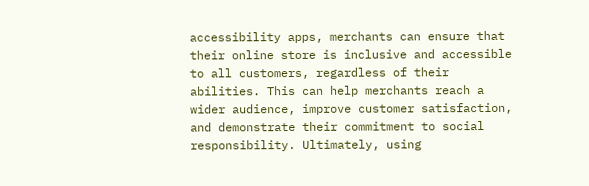accessibility apps, merchants can ensure that their online store is inclusive and accessible to all customers, regardless of their abilities. This can help merchants reach a wider audience, improve customer satisfaction, and demonstrate their commitment to social responsibility. Ultimately, using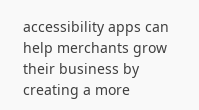accessibility apps can help merchants grow their business by creating a more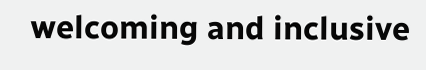welcoming and inclusive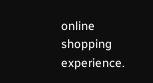online shopping experience.